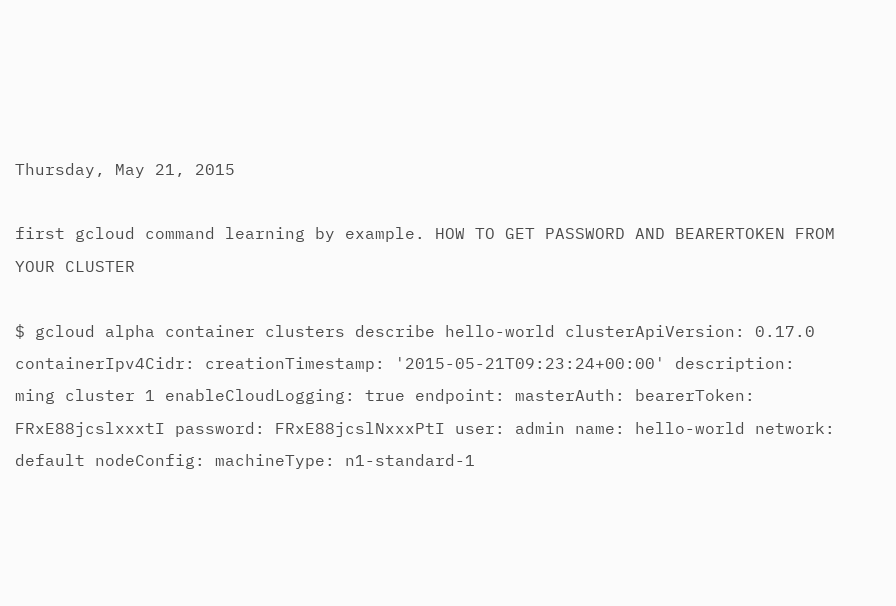Thursday, May 21, 2015

first gcloud command learning by example. HOW TO GET PASSWORD AND BEARERTOKEN FROM YOUR CLUSTER

$ gcloud alpha container clusters describe hello-world clusterApiVersion: 0.17.0 containerIpv4Cidr: creationTimestamp: '2015-05-21T09:23:24+00:00' description: ming cluster 1 enableCloudLogging: true endpoint: masterAuth: bearerToken: FRxE88jcslxxxtI password: FRxE88jcslNxxxPtI user: admin name: hello-world network: default nodeConfig: machineType: n1-standard-1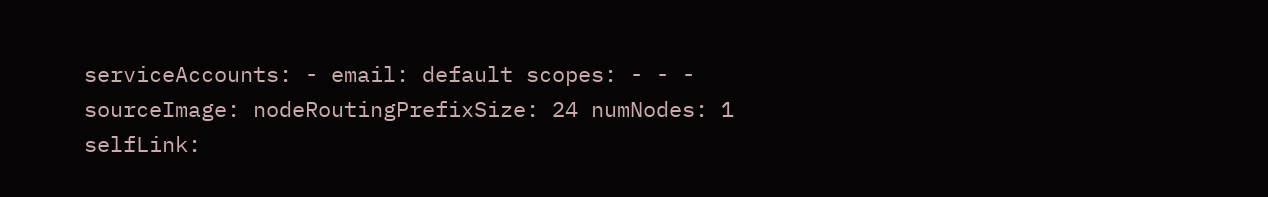serviceAccounts: - email: default scopes: - - - sourceImage: nodeRoutingPrefixSize: 24 numNodes: 1 selfLink: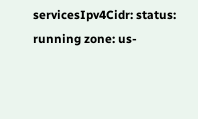servicesIpv4Cidr: status: running zone: us-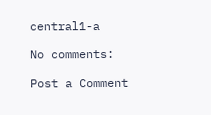central1-a

No comments:

Post a Comment